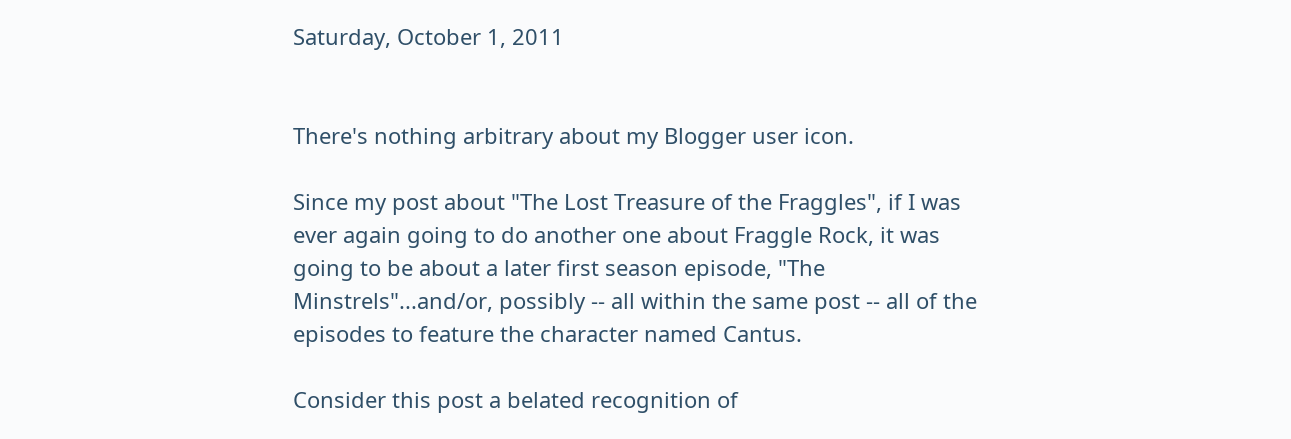Saturday, October 1, 2011


There's nothing arbitrary about my Blogger user icon.

Since my post about "The Lost Treasure of the Fraggles", if I was ever again going to do another one about Fraggle Rock, it was going to be about a later first season episode, "The Minstrels"...and/or, possibly -- all within the same post -- all of the episodes to feature the character named Cantus.

Consider this post a belated recognition of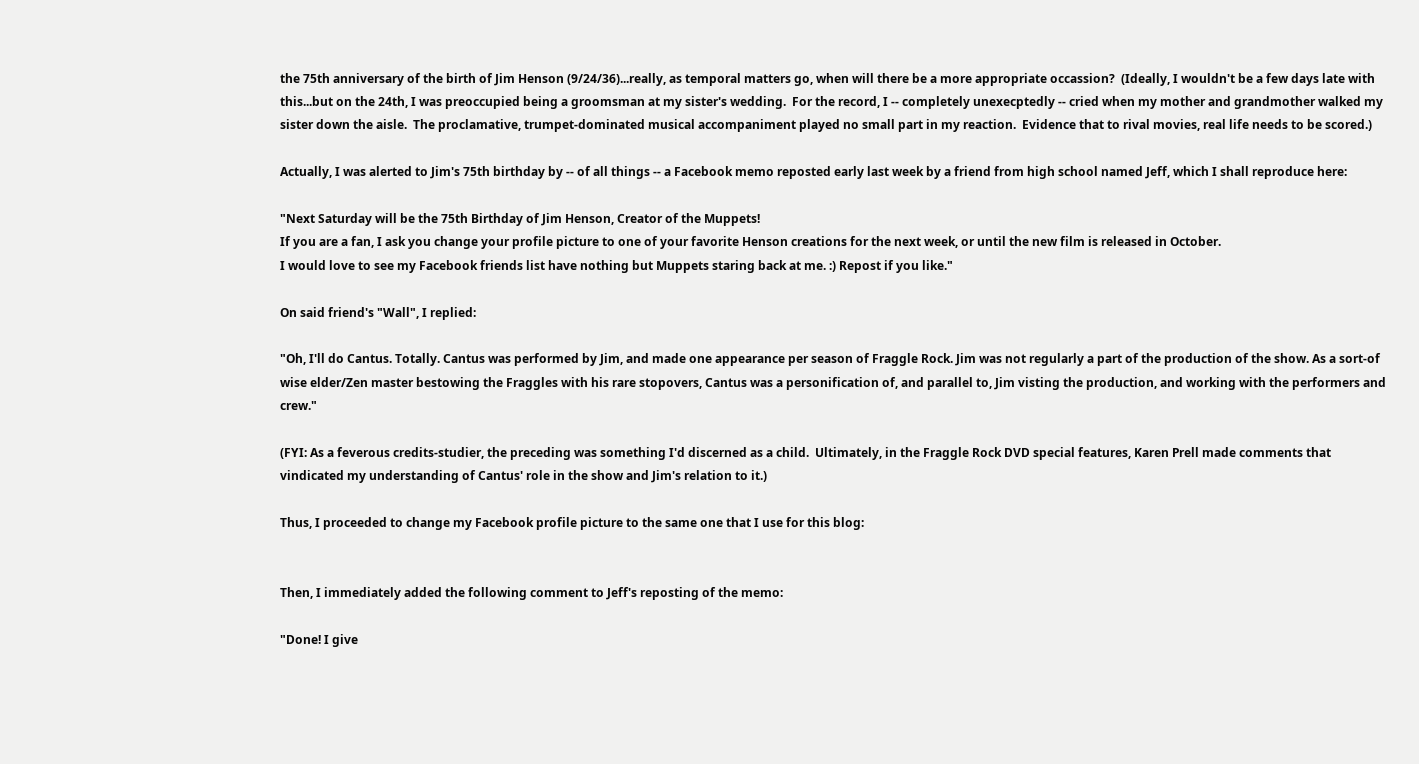the 75th anniversary of the birth of Jim Henson (9/24/36)...really, as temporal matters go, when will there be a more appropriate occassion?  (Ideally, I wouldn't be a few days late with this...but on the 24th, I was preoccupied being a groomsman at my sister's wedding.  For the record, I -- completely unexecptedly -- cried when my mother and grandmother walked my sister down the aisle.  The proclamative, trumpet-dominated musical accompaniment played no small part in my reaction.  Evidence that to rival movies, real life needs to be scored.)

Actually, I was alerted to Jim's 75th birthday by -- of all things -- a Facebook memo reposted early last week by a friend from high school named Jeff, which I shall reproduce here:

"Next Saturday will be the 75th Birthday of Jim Henson, Creator of the Muppets!
If you are a fan, I ask you change your profile picture to one of your favorite Henson creations for the next week, or until the new film is released in October.
I would love to see my Facebook friends list have nothing but Muppets staring back at me. :) Repost if you like."

On said friend's "Wall", I replied:

"Oh, I'll do Cantus. Totally. Cantus was performed by Jim, and made one appearance per season of Fraggle Rock. Jim was not regularly a part of the production of the show. As a sort-of wise elder/Zen master bestowing the Fraggles with his rare stopovers, Cantus was a personification of, and parallel to, Jim visting the production, and working with the performers and crew."

(FYI: As a feverous credits-studier, the preceding was something I'd discerned as a child.  Ultimately, in the Fraggle Rock DVD special features, Karen Prell made comments that vindicated my understanding of Cantus' role in the show and Jim's relation to it.)

Thus, I proceeded to change my Facebook profile picture to the same one that I use for this blog:


Then, I immediately added the following comment to Jeff's reposting of the memo:

"Done! I give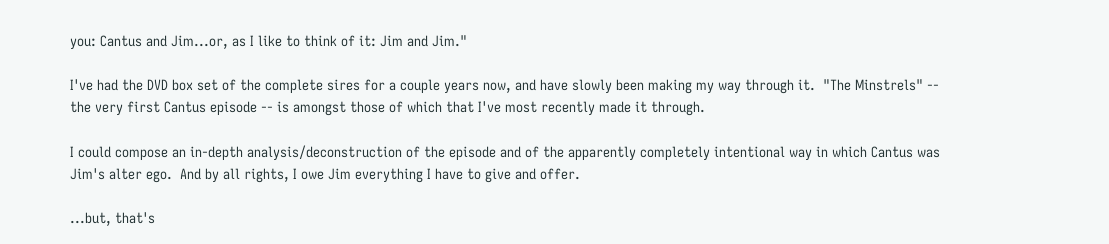you: Cantus and Jim...or, as I like to think of it: Jim and Jim."

I've had the DVD box set of the complete sires for a couple years now, and have slowly been making my way through it.  "The Minstrels" -- the very first Cantus episode -- is amongst those of which that I've most recently made it through.

I could compose an in-depth analysis/deconstruction of the episode and of the apparently completely intentional way in which Cantus was Jim's alter ego.  And by all rights, I owe Jim everything I have to give and offer.

...but, that's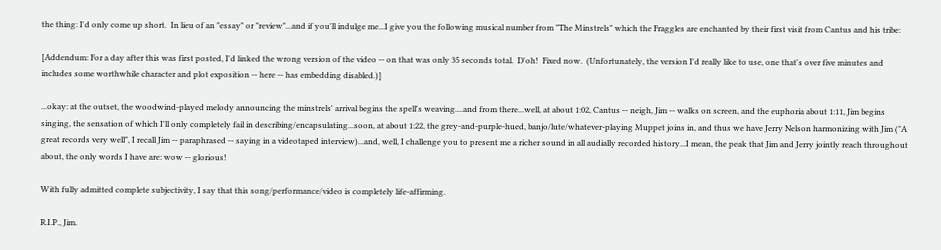the thing: I'd only come up short.  In lieu of an "essay" or "review"...and if you'll indulge me...I give you the following musical number from "The Minstrels" which the Fraggles are enchanted by their first visit from Cantus and his tribe:

[Addendum: For a day after this was first posted, I'd linked the wrong version of the video -- on that was only 35 seconds total.  D'oh!  Fixed now.  (Unfortunately, the version I'd really like to use, one that's over five minutes and includes some worthwhile character and plot exposition -- here -- has embedding disabled.)]

...okay: at the outset, the woodwind-played melody announcing the minstrels' arrival begins the spell's weaving....and from there...well, at about 1:02, Cantus -- neigh, Jim -- walks on screen, and the euphoria about 1:11, Jim begins singing, the sensation of which I'll only completely fail in describing/encapsulating...soon, at about 1:22, the grey-and-purple-hued, banjo/lute/whatever-playing Muppet joins in, and thus we have Jerry Nelson harmonizing with Jim ("A great records very well", I recall Jim -- paraphrased -- saying in a videotaped interview)...and, well, I challenge you to present me a richer sound in all audially recorded history...I mean, the peak that Jim and Jerry jointly reach throughout about, the only words I have are: wow -- glorious!

With fully admitted complete subjectivity, I say that this song/performance/video is completely life-affirming.

R.I.P., Jim.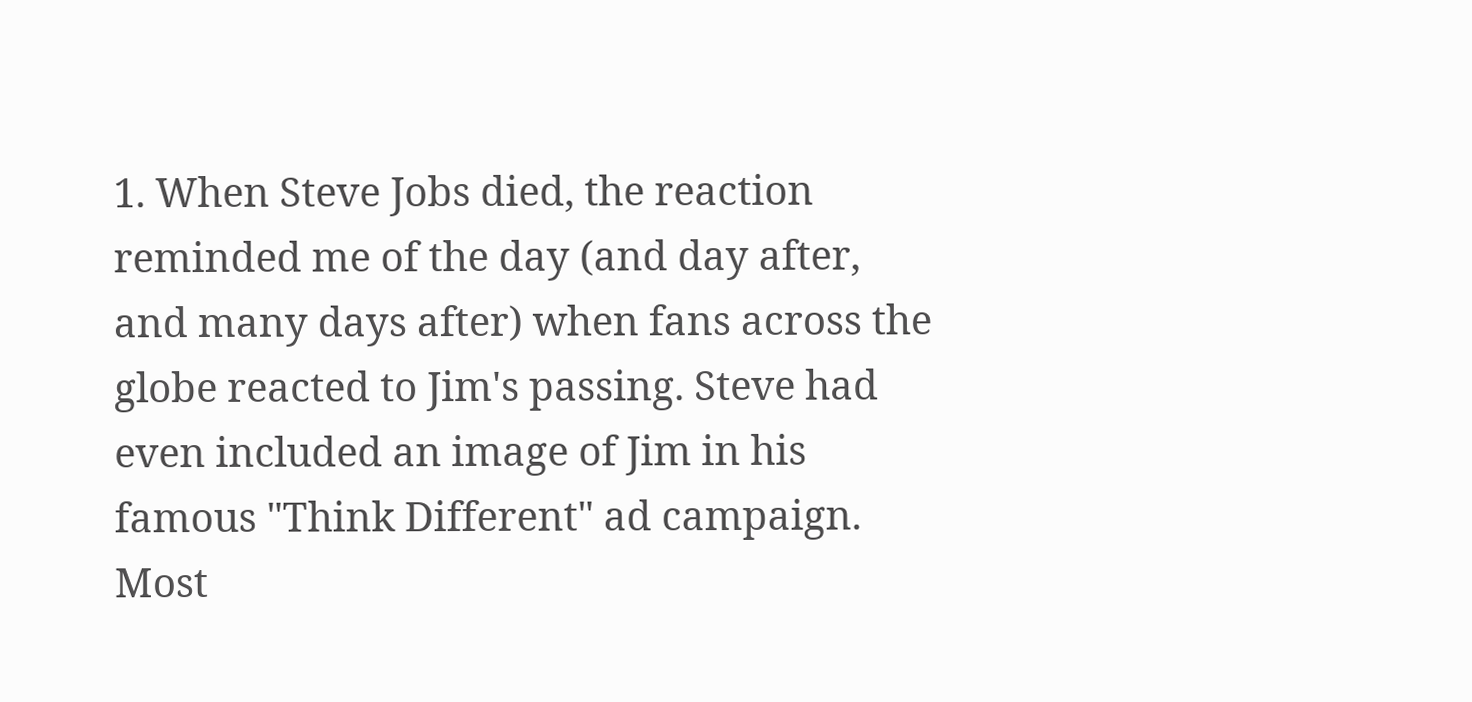1. When Steve Jobs died, the reaction reminded me of the day (and day after, and many days after) when fans across the globe reacted to Jim's passing. Steve had even included an image of Jim in his famous "Think Different" ad campaign. Most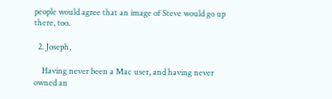people would agree that an image of Steve would go up there, too.

  2. Joseph,

    Having never been a Mac user, and having never owned an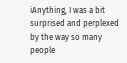iAnything, I was a bit surprised and perplexed by the way so many people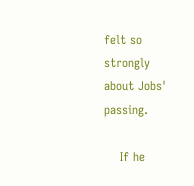felt so strongly about Jobs' passing.

    If he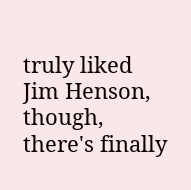truly liked Jim Henson, though, there's finally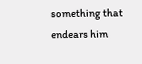something that endears him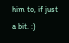him to, if just a bit. :)